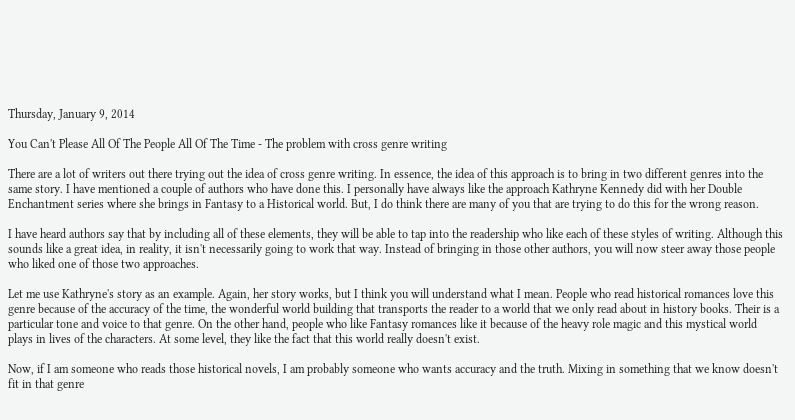Thursday, January 9, 2014

You Can't Please All Of The People All Of The Time - The problem with cross genre writing

There are a lot of writers out there trying out the idea of cross genre writing. In essence, the idea of this approach is to bring in two different genres into the same story. I have mentioned a couple of authors who have done this. I personally have always like the approach Kathryne Kennedy did with her Double Enchantment series where she brings in Fantasy to a Historical world. But, I do think there are many of you that are trying to do this for the wrong reason.

I have heard authors say that by including all of these elements, they will be able to tap into the readership who like each of these styles of writing. Although this sounds like a great idea, in reality, it isn't necessarily going to work that way. Instead of bringing in those other authors, you will now steer away those people who liked one of those two approaches.

Let me use Kathryne's story as an example. Again, her story works, but I think you will understand what I mean. People who read historical romances love this genre because of the accuracy of the time, the wonderful world building that transports the reader to a world that we only read about in history books. Their is a particular tone and voice to that genre. On the other hand, people who like Fantasy romances like it because of the heavy role magic and this mystical world plays in lives of the characters. At some level, they like the fact that this world really doesn't exist.

Now, if I am someone who reads those historical novels, I am probably someone who wants accuracy and the truth. Mixing in something that we know doesn't fit in that genre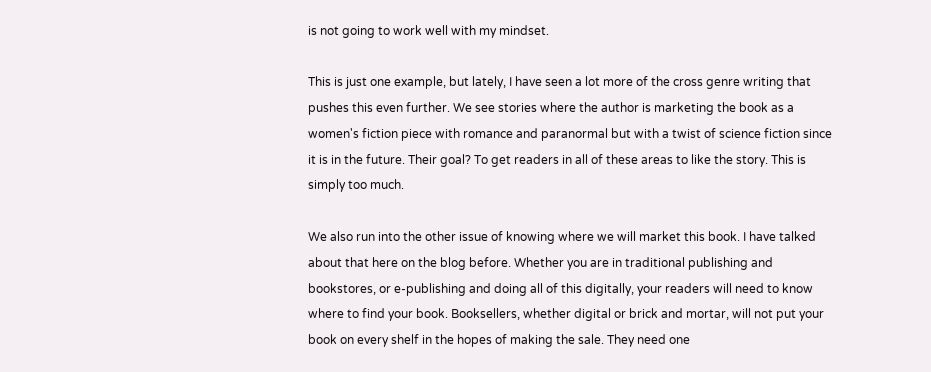is not going to work well with my mindset.

This is just one example, but lately, I have seen a lot more of the cross genre writing that pushes this even further. We see stories where the author is marketing the book as a women's fiction piece with romance and paranormal but with a twist of science fiction since it is in the future. Their goal? To get readers in all of these areas to like the story. This is simply too much.

We also run into the other issue of knowing where we will market this book. I have talked about that here on the blog before. Whether you are in traditional publishing and bookstores, or e-publishing and doing all of this digitally, your readers will need to know where to find your book. Booksellers, whether digital or brick and mortar, will not put your book on every shelf in the hopes of making the sale. They need one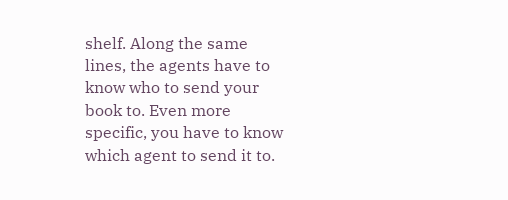shelf. Along the same lines, the agents have to know who to send your book to. Even more specific, you have to know which agent to send it to.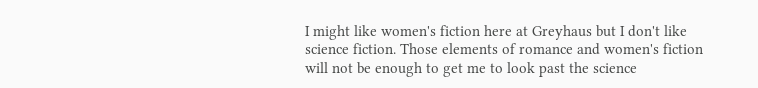I might like women's fiction here at Greyhaus but I don't like science fiction. Those elements of romance and women's fiction will not be enough to get me to look past the science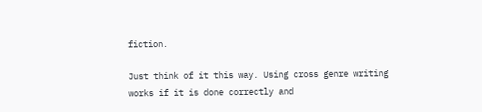fiction.

Just think of it this way. Using cross genre writing works if it is done correctly and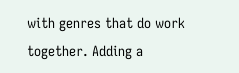with genres that do work together. Adding a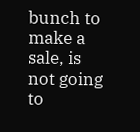bunch to make a sale, is not going to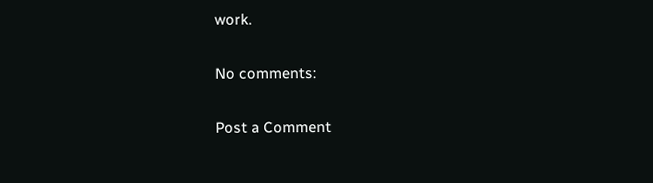work.

No comments:

Post a Comment